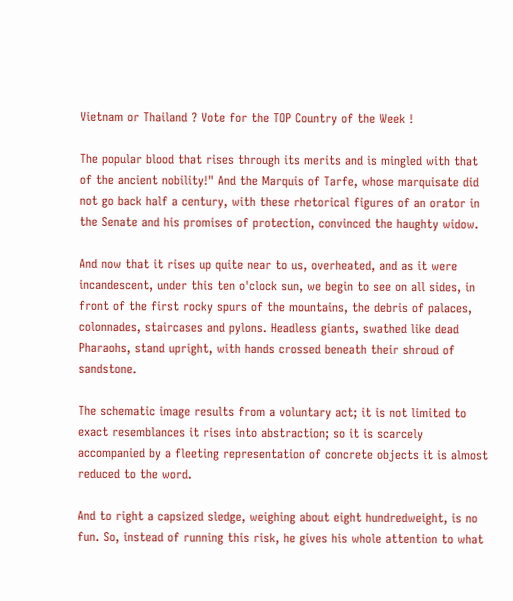Vietnam or Thailand ? Vote for the TOP Country of the Week !

The popular blood that rises through its merits and is mingled with that of the ancient nobility!" And the Marquis of Tarfe, whose marquisate did not go back half a century, with these rhetorical figures of an orator in the Senate and his promises of protection, convinced the haughty widow.

And now that it rises up quite near to us, overheated, and as it were incandescent, under this ten o'clock sun, we begin to see on all sides, in front of the first rocky spurs of the mountains, the debris of palaces, colonnades, staircases and pylons. Headless giants, swathed like dead Pharaohs, stand upright, with hands crossed beneath their shroud of sandstone.

The schematic image results from a voluntary act; it is not limited to exact resemblances it rises into abstraction; so it is scarcely accompanied by a fleeting representation of concrete objects it is almost reduced to the word.

And to right a capsized sledge, weighing about eight hundredweight, is no fun. So, instead of running this risk, he gives his whole attention to what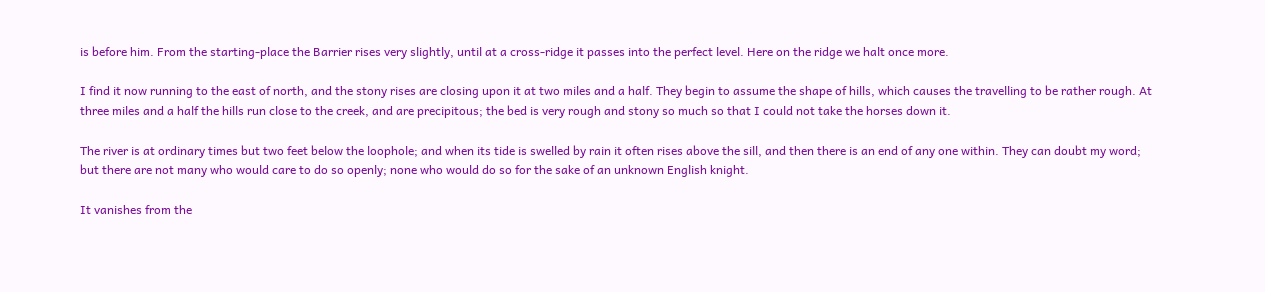is before him. From the starting-place the Barrier rises very slightly, until at a cross-ridge it passes into the perfect level. Here on the ridge we halt once more.

I find it now running to the east of north, and the stony rises are closing upon it at two miles and a half. They begin to assume the shape of hills, which causes the travelling to be rather rough. At three miles and a half the hills run close to the creek, and are precipitous; the bed is very rough and stony so much so that I could not take the horses down it.

The river is at ordinary times but two feet below the loophole; and when its tide is swelled by rain it often rises above the sill, and then there is an end of any one within. They can doubt my word; but there are not many who would care to do so openly; none who would do so for the sake of an unknown English knight.

It vanishes from the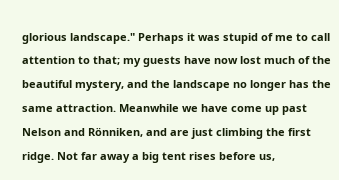glorious landscape." Perhaps it was stupid of me to call attention to that; my guests have now lost much of the beautiful mystery, and the landscape no longer has the same attraction. Meanwhile we have come up past Nelson and Rönniken, and are just climbing the first ridge. Not far away a big tent rises before us,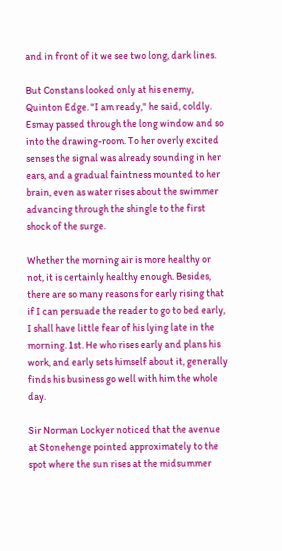and in front of it we see two long, dark lines.

But Constans looked only at his enemy, Quinton Edge. "I am ready," he said, coldly. Esmay passed through the long window and so into the drawing-room. To her overly excited senses the signal was already sounding in her ears, and a gradual faintness mounted to her brain, even as water rises about the swimmer advancing through the shingle to the first shock of the surge.

Whether the morning air is more healthy or not, it is certainly healthy enough. Besides, there are so many reasons for early rising that if I can persuade the reader to go to bed early, I shall have little fear of his lying late in the morning. 1st. He who rises early and plans his work, and early sets himself about it, generally finds his business go well with him the whole day.

Sir Norman Lockyer noticed that the avenue at Stonehenge pointed approximately to the spot where the sun rises at the midsummer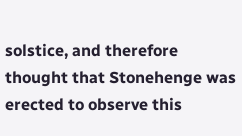solstice, and therefore thought that Stonehenge was erected to observe this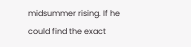midsummer rising. If he could find the exact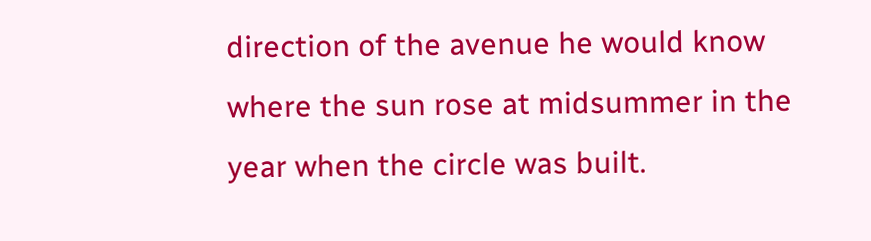direction of the avenue he would know where the sun rose at midsummer in the year when the circle was built.